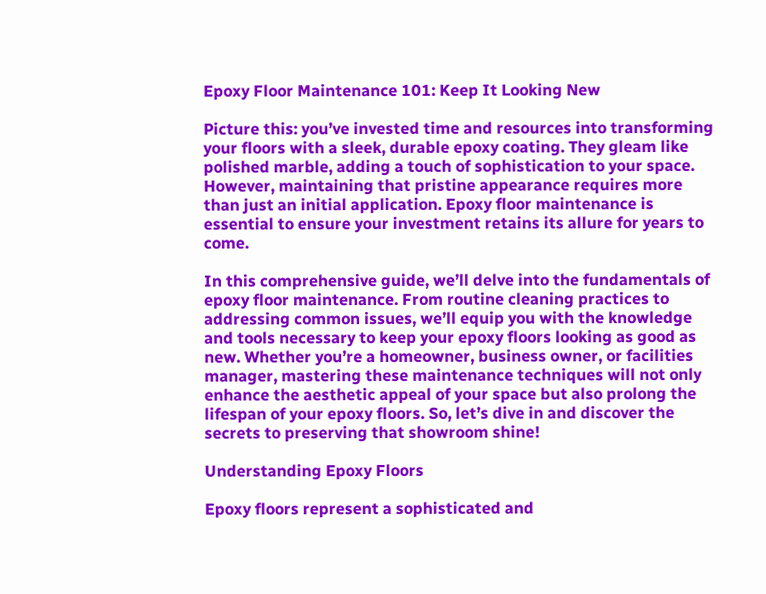Epoxy Floor Maintenance 101: Keep It Looking New

Picture this: you’ve invested time and resources into transforming your floors with a sleek, durable epoxy coating. They gleam like polished marble, adding a touch of sophistication to your space. However, maintaining that pristine appearance requires more than just an initial application. Epoxy floor maintenance is essential to ensure your investment retains its allure for years to come.

In this comprehensive guide, we’ll delve into the fundamentals of epoxy floor maintenance. From routine cleaning practices to addressing common issues, we’ll equip you with the knowledge and tools necessary to keep your epoxy floors looking as good as new. Whether you’re a homeowner, business owner, or facilities manager, mastering these maintenance techniques will not only enhance the aesthetic appeal of your space but also prolong the lifespan of your epoxy floors. So, let’s dive in and discover the secrets to preserving that showroom shine!

Understanding Epoxy Floors

Epoxy floors represent a sophisticated and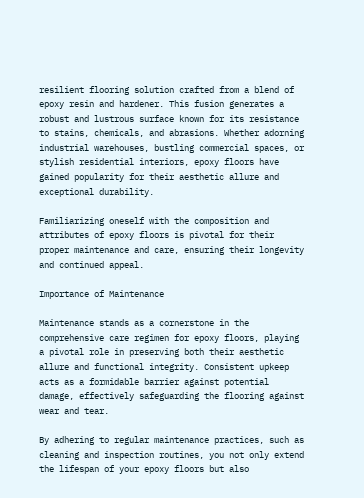resilient flooring solution crafted from a blend of epoxy resin and hardener. This fusion generates a robust and lustrous surface known for its resistance to stains, chemicals, and abrasions. Whether adorning industrial warehouses, bustling commercial spaces, or stylish residential interiors, epoxy floors have gained popularity for their aesthetic allure and exceptional durability.

Familiarizing oneself with the composition and attributes of epoxy floors is pivotal for their proper maintenance and care, ensuring their longevity and continued appeal.

Importance of Maintenance

Maintenance stands as a cornerstone in the comprehensive care regimen for epoxy floors, playing a pivotal role in preserving both their aesthetic allure and functional integrity. Consistent upkeep acts as a formidable barrier against potential damage, effectively safeguarding the flooring against wear and tear.

By adhering to regular maintenance practices, such as cleaning and inspection routines, you not only extend the lifespan of your epoxy floors but also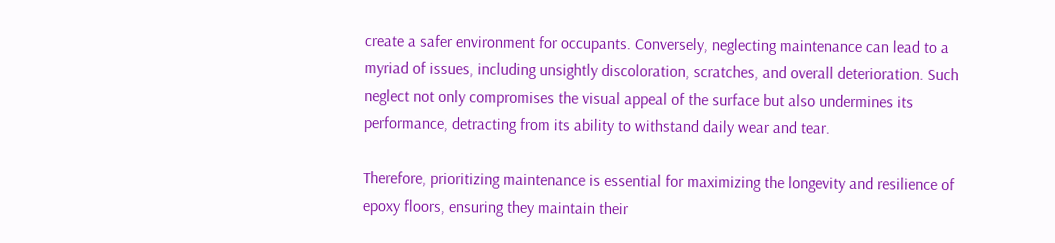create a safer environment for occupants. Conversely, neglecting maintenance can lead to a myriad of issues, including unsightly discoloration, scratches, and overall deterioration. Such neglect not only compromises the visual appeal of the surface but also undermines its performance, detracting from its ability to withstand daily wear and tear.

Therefore, prioritizing maintenance is essential for maximizing the longevity and resilience of epoxy floors, ensuring they maintain their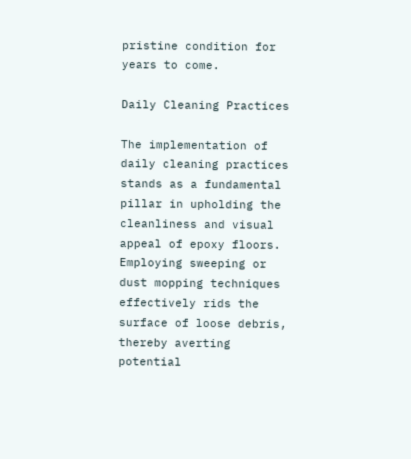pristine condition for years to come.

Daily Cleaning Practices

The implementation of daily cleaning practices stands as a fundamental pillar in upholding the cleanliness and visual appeal of epoxy floors. Employing sweeping or dust mopping techniques effectively rids the surface of loose debris, thereby averting potential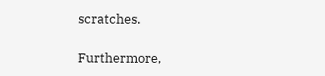scratches.

Furthermore,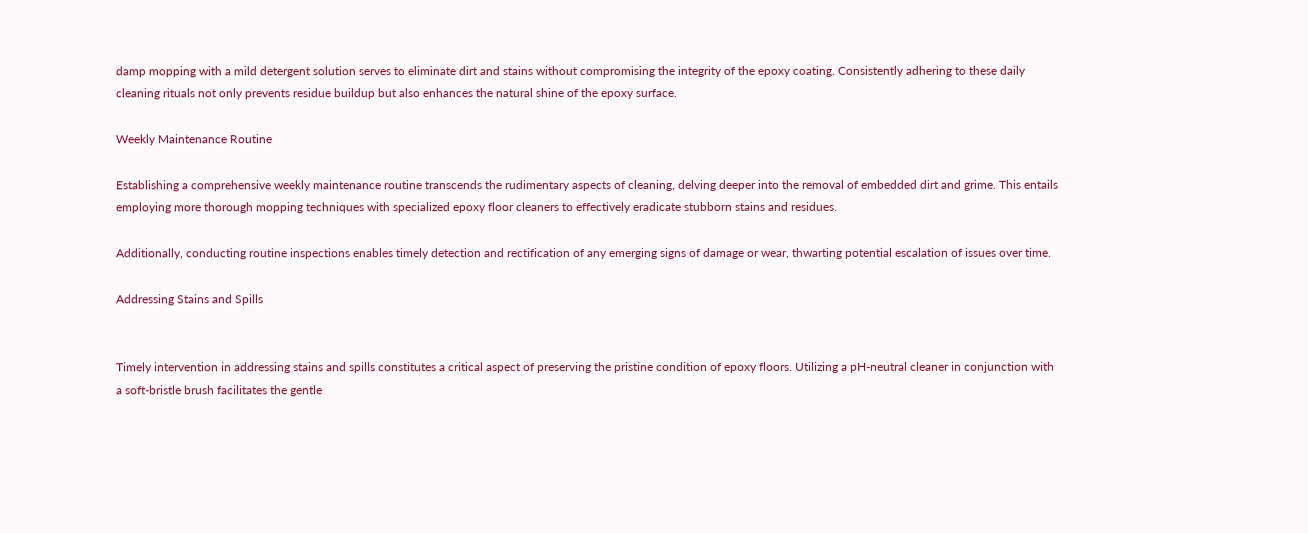damp mopping with a mild detergent solution serves to eliminate dirt and stains without compromising the integrity of the epoxy coating. Consistently adhering to these daily cleaning rituals not only prevents residue buildup but also enhances the natural shine of the epoxy surface.

Weekly Maintenance Routine

Establishing a comprehensive weekly maintenance routine transcends the rudimentary aspects of cleaning, delving deeper into the removal of embedded dirt and grime. This entails employing more thorough mopping techniques with specialized epoxy floor cleaners to effectively eradicate stubborn stains and residues.

Additionally, conducting routine inspections enables timely detection and rectification of any emerging signs of damage or wear, thwarting potential escalation of issues over time.

Addressing Stains and Spills


Timely intervention in addressing stains and spills constitutes a critical aspect of preserving the pristine condition of epoxy floors. Utilizing a pH-neutral cleaner in conjunction with a soft-bristle brush facilitates the gentle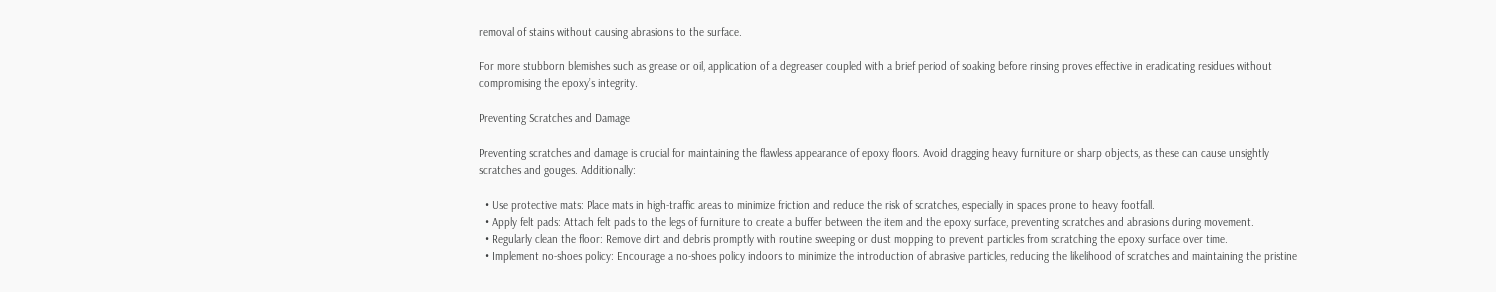removal of stains without causing abrasions to the surface.

For more stubborn blemishes such as grease or oil, application of a degreaser coupled with a brief period of soaking before rinsing proves effective in eradicating residues without compromising the epoxy’s integrity.

Preventing Scratches and Damage

Preventing scratches and damage is crucial for maintaining the flawless appearance of epoxy floors. Avoid dragging heavy furniture or sharp objects, as these can cause unsightly scratches and gouges. Additionally:

  • Use protective mats: Place mats in high-traffic areas to minimize friction and reduce the risk of scratches, especially in spaces prone to heavy footfall.
  • Apply felt pads: Attach felt pads to the legs of furniture to create a buffer between the item and the epoxy surface, preventing scratches and abrasions during movement.
  • Regularly clean the floor: Remove dirt and debris promptly with routine sweeping or dust mopping to prevent particles from scratching the epoxy surface over time.
  • Implement no-shoes policy: Encourage a no-shoes policy indoors to minimize the introduction of abrasive particles, reducing the likelihood of scratches and maintaining the pristine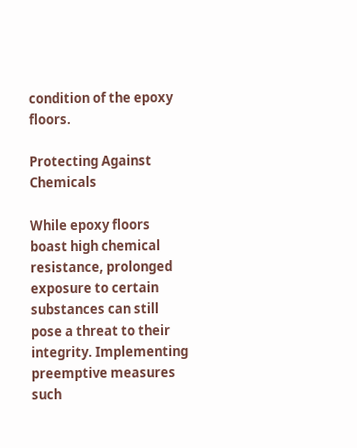condition of the epoxy floors.

Protecting Against Chemicals

While epoxy floors boast high chemical resistance, prolonged exposure to certain substances can still pose a threat to their integrity. Implementing preemptive measures such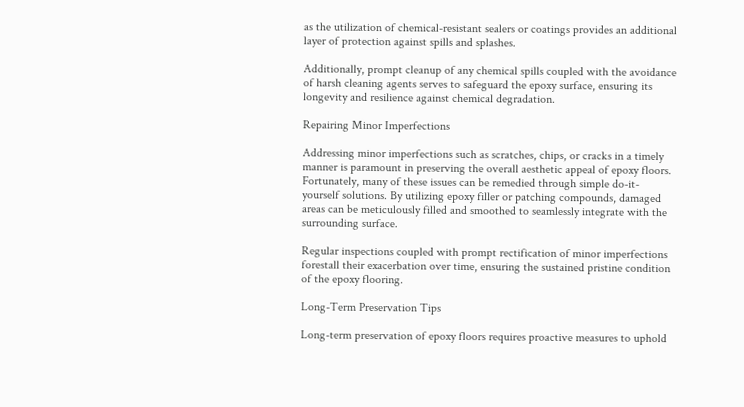as the utilization of chemical-resistant sealers or coatings provides an additional layer of protection against spills and splashes.

Additionally, prompt cleanup of any chemical spills coupled with the avoidance of harsh cleaning agents serves to safeguard the epoxy surface, ensuring its longevity and resilience against chemical degradation.

Repairing Minor Imperfections

Addressing minor imperfections such as scratches, chips, or cracks in a timely manner is paramount in preserving the overall aesthetic appeal of epoxy floors. Fortunately, many of these issues can be remedied through simple do-it-yourself solutions. By utilizing epoxy filler or patching compounds, damaged areas can be meticulously filled and smoothed to seamlessly integrate with the surrounding surface.

Regular inspections coupled with prompt rectification of minor imperfections forestall their exacerbation over time, ensuring the sustained pristine condition of the epoxy flooring.

Long-Term Preservation Tips

Long-term preservation of epoxy floors requires proactive measures to uphold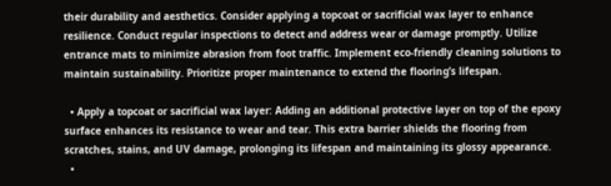their durability and aesthetics. Consider applying a topcoat or sacrificial wax layer to enhance resilience. Conduct regular inspections to detect and address wear or damage promptly. Utilize entrance mats to minimize abrasion from foot traffic. Implement eco-friendly cleaning solutions to maintain sustainability. Prioritize proper maintenance to extend the flooring’s lifespan.

  • Apply a topcoat or sacrificial wax layer: Adding an additional protective layer on top of the epoxy surface enhances its resistance to wear and tear. This extra barrier shields the flooring from scratches, stains, and UV damage, prolonging its lifespan and maintaining its glossy appearance.
  •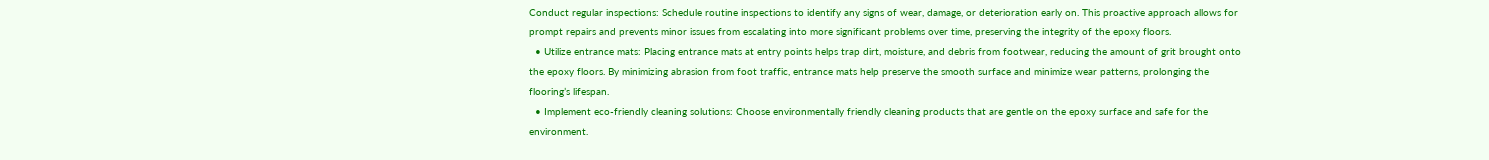Conduct regular inspections: Schedule routine inspections to identify any signs of wear, damage, or deterioration early on. This proactive approach allows for prompt repairs and prevents minor issues from escalating into more significant problems over time, preserving the integrity of the epoxy floors.
  • Utilize entrance mats: Placing entrance mats at entry points helps trap dirt, moisture, and debris from footwear, reducing the amount of grit brought onto the epoxy floors. By minimizing abrasion from foot traffic, entrance mats help preserve the smooth surface and minimize wear patterns, prolonging the flooring’s lifespan.
  • Implement eco-friendly cleaning solutions: Choose environmentally friendly cleaning products that are gentle on the epoxy surface and safe for the environment.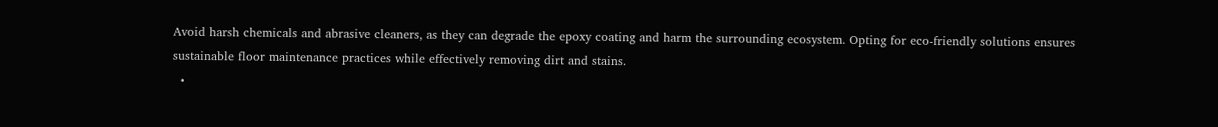Avoid harsh chemicals and abrasive cleaners, as they can degrade the epoxy coating and harm the surrounding ecosystem. Opting for eco-friendly solutions ensures sustainable floor maintenance practices while effectively removing dirt and stains.
  •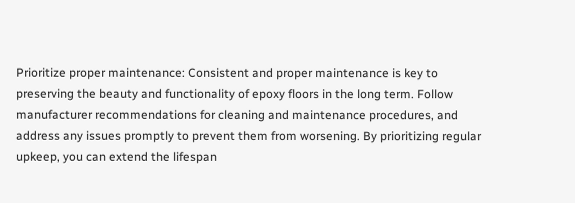Prioritize proper maintenance: Consistent and proper maintenance is key to preserving the beauty and functionality of epoxy floors in the long term. Follow manufacturer recommendations for cleaning and maintenance procedures, and address any issues promptly to prevent them from worsening. By prioritizing regular upkeep, you can extend the lifespan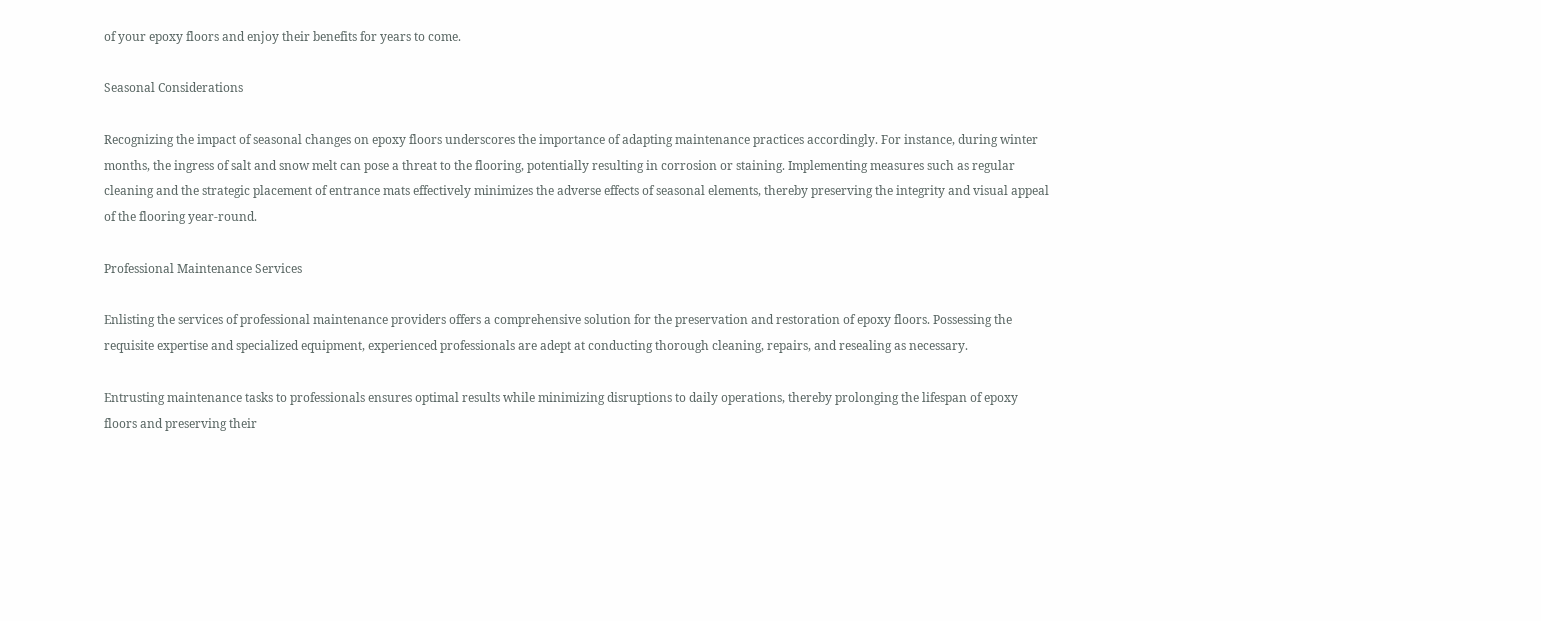of your epoxy floors and enjoy their benefits for years to come.

Seasonal Considerations

Recognizing the impact of seasonal changes on epoxy floors underscores the importance of adapting maintenance practices accordingly. For instance, during winter months, the ingress of salt and snow melt can pose a threat to the flooring, potentially resulting in corrosion or staining. Implementing measures such as regular cleaning and the strategic placement of entrance mats effectively minimizes the adverse effects of seasonal elements, thereby preserving the integrity and visual appeal of the flooring year-round.

Professional Maintenance Services

Enlisting the services of professional maintenance providers offers a comprehensive solution for the preservation and restoration of epoxy floors. Possessing the requisite expertise and specialized equipment, experienced professionals are adept at conducting thorough cleaning, repairs, and resealing as necessary.

Entrusting maintenance tasks to professionals ensures optimal results while minimizing disruptions to daily operations, thereby prolonging the lifespan of epoxy floors and preserving their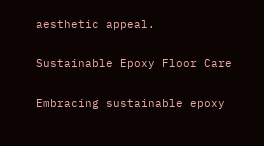aesthetic appeal.

Sustainable Epoxy Floor Care

Embracing sustainable epoxy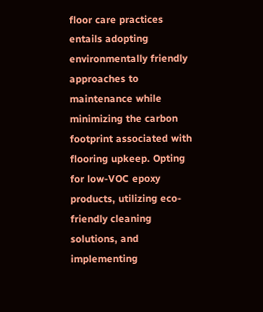floor care practices entails adopting environmentally friendly approaches to maintenance while minimizing the carbon footprint associated with flooring upkeep. Opting for low-VOC epoxy products, utilizing eco-friendly cleaning solutions, and implementing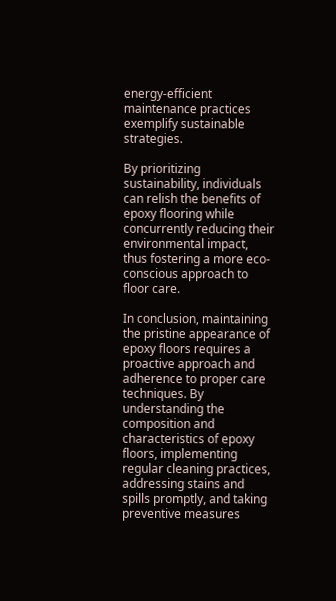energy-efficient maintenance practices exemplify sustainable strategies.

By prioritizing sustainability, individuals can relish the benefits of epoxy flooring while concurrently reducing their environmental impact, thus fostering a more eco-conscious approach to floor care.

In conclusion, maintaining the pristine appearance of epoxy floors requires a proactive approach and adherence to proper care techniques. By understanding the composition and characteristics of epoxy floors, implementing regular cleaning practices, addressing stains and spills promptly, and taking preventive measures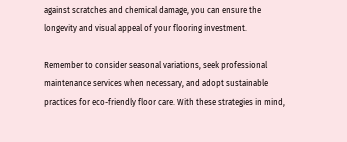against scratches and chemical damage, you can ensure the longevity and visual appeal of your flooring investment.

Remember to consider seasonal variations, seek professional maintenance services when necessary, and adopt sustainable practices for eco-friendly floor care. With these strategies in mind,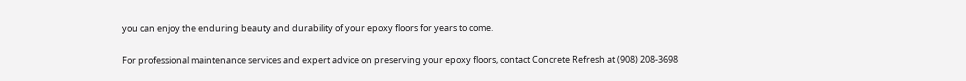you can enjoy the enduring beauty and durability of your epoxy floors for years to come.

For professional maintenance services and expert advice on preserving your epoxy floors, contact Concrete Refresh at (908) 208-3698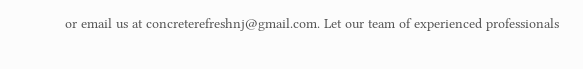or email us at concreterefreshnj@gmail.com. Let our team of experienced professionals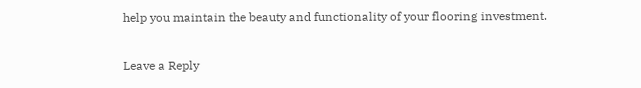help you maintain the beauty and functionality of your flooring investment.

Leave a Reply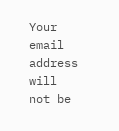Your email address will not be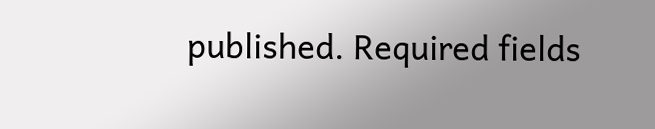published. Required fields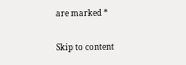are marked *

Skip to content